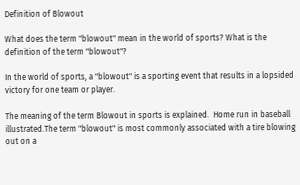Definition of Blowout

What does the term "blowout" mean in the world of sports? What is the definition of the term "blowout"?

In the world of sports, a "blowout" is a sporting event that results in a lopsided victory for one team or player.

The meaning of the term Blowout in sports is explained.  Home run in baseball illustrated.The term "blowout" is most commonly associated with a tire blowing out on a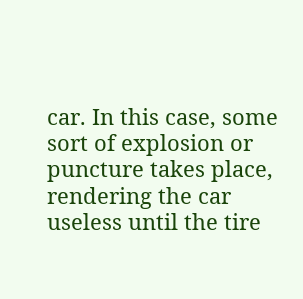car. In this case, some sort of explosion or puncture takes place, rendering the car useless until the tire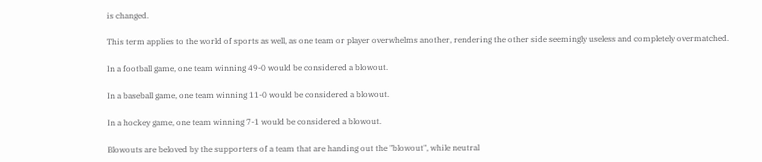is changed.

This term applies to the world of sports as well, as one team or player overwhelms another, rendering the other side seemingly useless and completely overmatched.

In a football game, one team winning 49-0 would be considered a blowout.

In a baseball game, one team winning 11-0 would be considered a blowout.

In a hockey game, one team winning 7-1 would be considered a blowout.

Blowouts are beloved by the supporters of a team that are handing out the "blowout", while neutral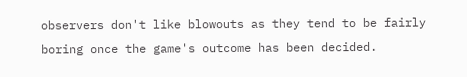observers don't like blowouts as they tend to be fairly boring once the game's outcome has been decided.